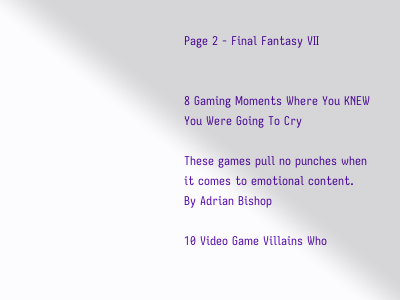Page 2 - Final Fantasy VII


8 Gaming Moments Where You KNEW You Were Going To Cry

These games pull no punches when it comes to emotional content.
By Adrian Bishop

10 Video Game Villains Who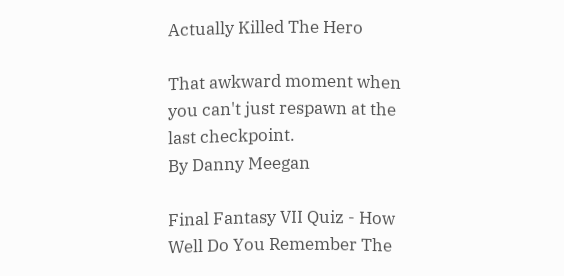Actually Killed The Hero

That awkward moment when you can't just respawn at the last checkpoint.
By Danny Meegan

Final Fantasy VII Quiz - How Well Do You Remember The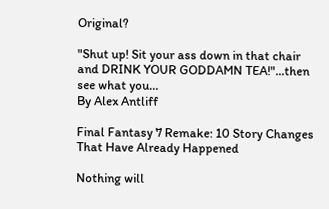Original?

"Shut up! Sit your ass down in that chair and DRINK YOUR GODDAMN TEA!"...then see what you…
By Alex Antliff

Final Fantasy 7 Remake: 10 Story Changes That Have Already Happened

Nothing will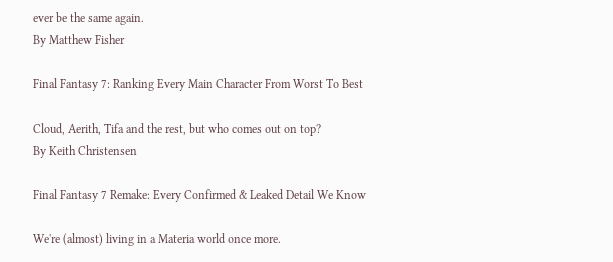ever be the same again.
By Matthew Fisher

Final Fantasy 7: Ranking Every Main Character From Worst To Best

Cloud, Aerith, Tifa and the rest, but who comes out on top?
By Keith Christensen

Final Fantasy 7 Remake: Every Confirmed & Leaked Detail We Know

We're (almost) living in a Materia world once more.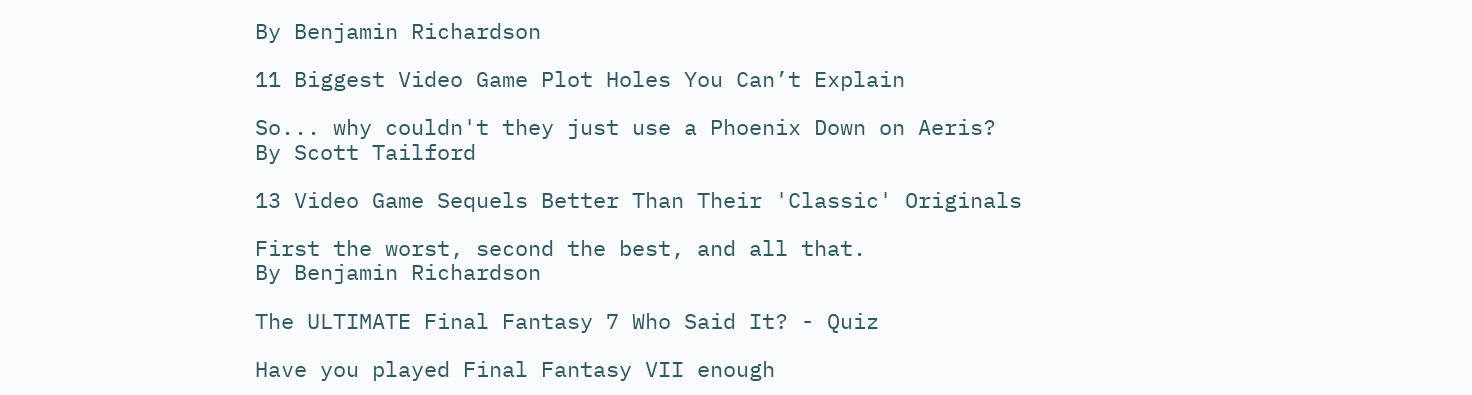By Benjamin Richardson

11 Biggest Video Game Plot Holes You Can’t Explain

So... why couldn't they just use a Phoenix Down on Aeris?
By Scott Tailford

13 Video Game Sequels Better Than Their 'Classic' Originals

First the worst, second the best, and all that.
By Benjamin Richardson

The ULTIMATE Final Fantasy 7 Who Said It? - Quiz

Have you played Final Fantasy VII enough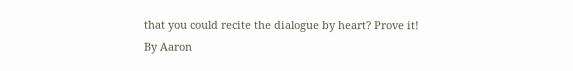that you could recite the dialogue by heart? Prove it!
By Aaron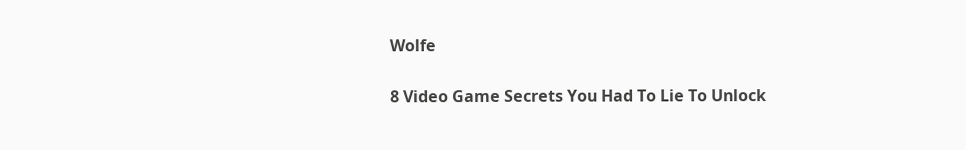Wolfe

8 Video Game Secrets You Had To Lie To Unlock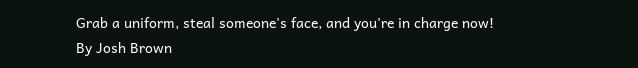Grab a uniform, steal someone's face, and you're in charge now!
By Josh Brown